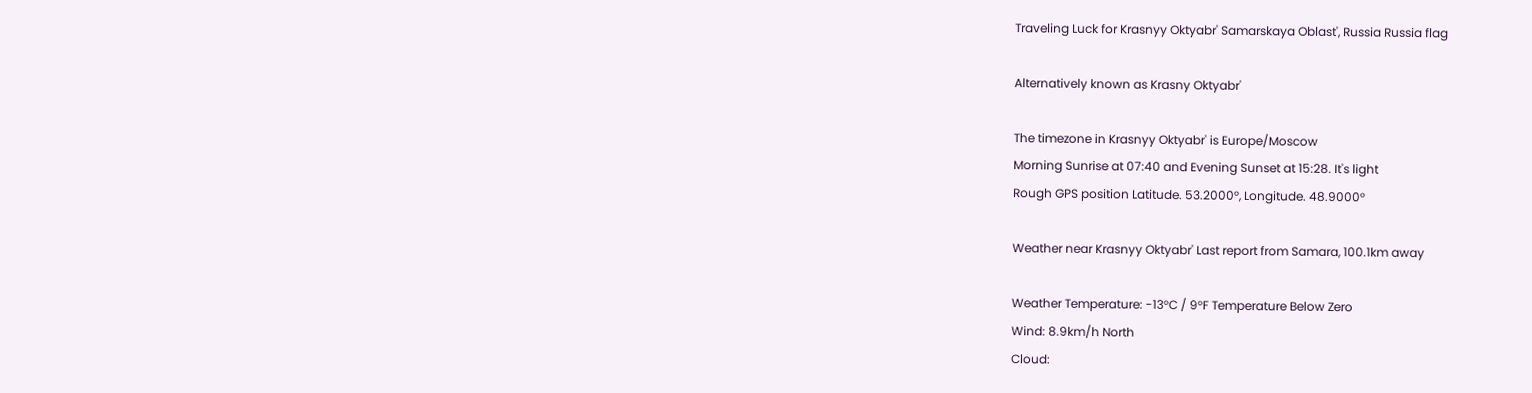Traveling Luck for Krasnyy Oktyabr' Samarskaya Oblast', Russia Russia flag

Alternatively known as Krasny Oktyabr'

The timezone in Krasnyy Oktyabr' is Europe/Moscow
Morning Sunrise at 07:40 and Evening Sunset at 15:28. It's light
Rough GPS position Latitude. 53.2000°, Longitude. 48.9000°

Weather near Krasnyy Oktyabr' Last report from Samara, 100.1km away

Weather Temperature: -13°C / 9°F Temperature Below Zero
Wind: 8.9km/h North
Cloud: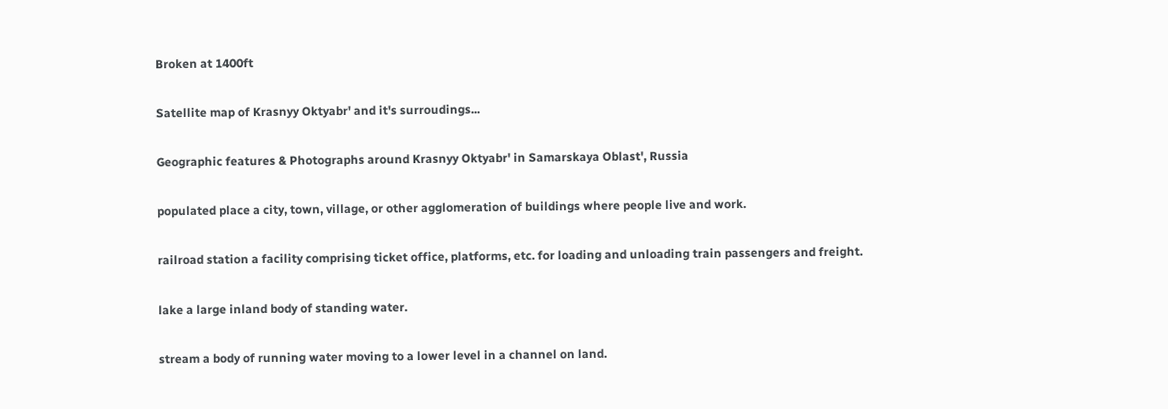Broken at 1400ft

Satellite map of Krasnyy Oktyabr' and it's surroudings...

Geographic features & Photographs around Krasnyy Oktyabr' in Samarskaya Oblast', Russia

populated place a city, town, village, or other agglomeration of buildings where people live and work.

railroad station a facility comprising ticket office, platforms, etc. for loading and unloading train passengers and freight.

lake a large inland body of standing water.

stream a body of running water moving to a lower level in a channel on land.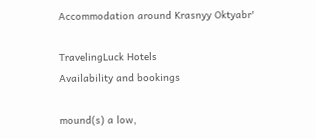Accommodation around Krasnyy Oktyabr'

TravelingLuck Hotels
Availability and bookings

mound(s) a low,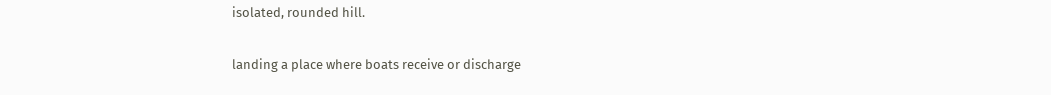isolated, rounded hill.

landing a place where boats receive or discharge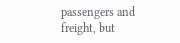passengers and freight, but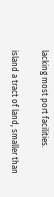lacking most port facilities.

island a tract of land, smaller than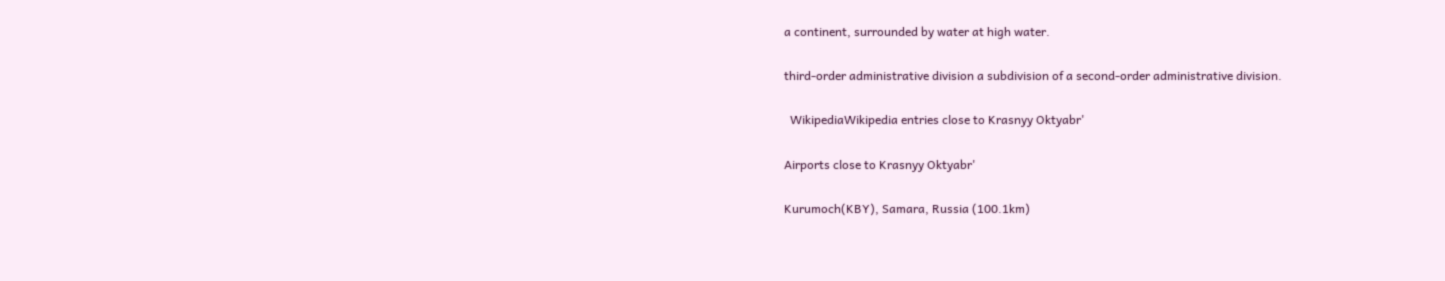a continent, surrounded by water at high water.

third-order administrative division a subdivision of a second-order administrative division.

  WikipediaWikipedia entries close to Krasnyy Oktyabr'

Airports close to Krasnyy Oktyabr'

Kurumoch(KBY), Samara, Russia (100.1km)